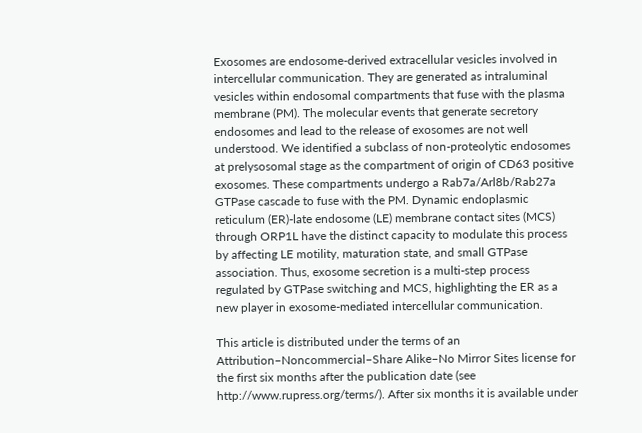Exosomes are endosome-derived extracellular vesicles involved in intercellular communication. They are generated as intraluminal vesicles within endosomal compartments that fuse with the plasma membrane (PM). The molecular events that generate secretory endosomes and lead to the release of exosomes are not well understood. We identified a subclass of non-proteolytic endosomes at prelysosomal stage as the compartment of origin of CD63 positive exosomes. These compartments undergo a Rab7a/Arl8b/Rab27a GTPase cascade to fuse with the PM. Dynamic endoplasmic reticulum (ER)-late endosome (LE) membrane contact sites (MCS) through ORP1L have the distinct capacity to modulate this process by affecting LE motility, maturation state, and small GTPase association. Thus, exosome secretion is a multi-step process regulated by GTPase switching and MCS, highlighting the ER as a new player in exosome-mediated intercellular communication.

This article is distributed under the terms of an Attribution–Noncommercial–Share Alike–No Mirror Sites license for the first six months after the publication date (see http://www.rupress.org/terms/). After six months it is available under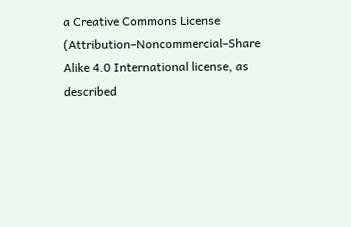a Creative Commons License (Attribution–Noncommercial–Share Alike 4.0 International license, as described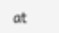at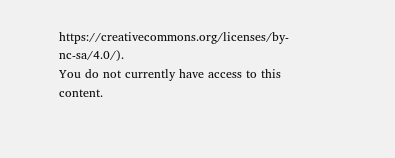https://creativecommons.org/licenses/by-nc-sa/4.0/).
You do not currently have access to this content.